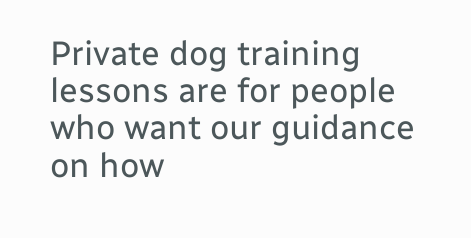Private dog training lessons are for people who want our guidance on how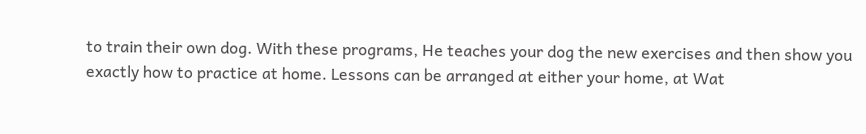to train their own dog. With these programs, He teaches your dog the new exercises and then show you exactly how to practice at home. Lessons can be arranged at either your home, at Wat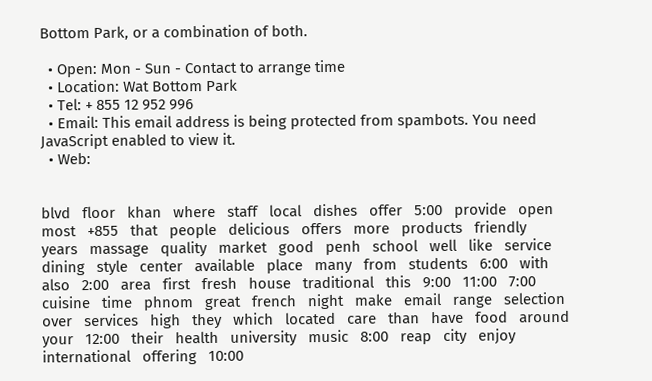Bottom Park, or a combination of both.

  • Open: Mon - Sun - Contact to arrange time
  • Location: Wat Bottom Park
  • Tel: + 855 12 952 996
  • Email: This email address is being protected from spambots. You need JavaScript enabled to view it.
  • Web:


blvd   floor   khan   where   staff   local   dishes   offer   5:00   provide   open   most   +855   that   people   delicious   offers   more   products   friendly   years   massage   quality   market   good   penh   school   well   like   service   dining   style   center   available   place   many   from   students   6:00   with   also   2:00   area   first   fresh   house   traditional   this   9:00   11:00   7:00   cuisine   time   phnom   great   french   night   make   email   range   selection   over   services   high   they   which   located   care   than   have   food   around   your   12:00   their   health   university   music   8:00   reap   city   enjoy   international   offering   10:00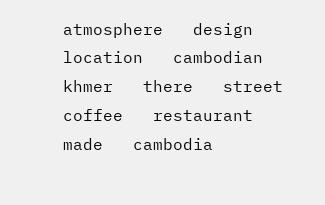atmosphere   design   location   cambodian   khmer   there   street   coffee   restaurant   made   cambodia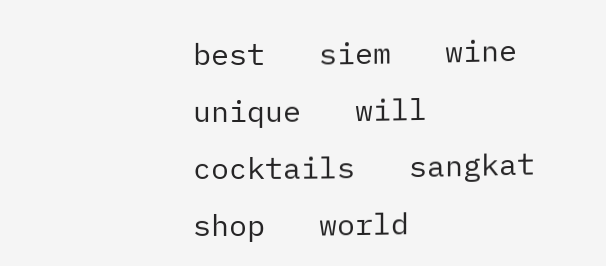best   siem   wine   unique   will   cocktails   sangkat   shop   world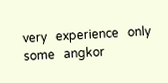very   experience   only   some   angkor